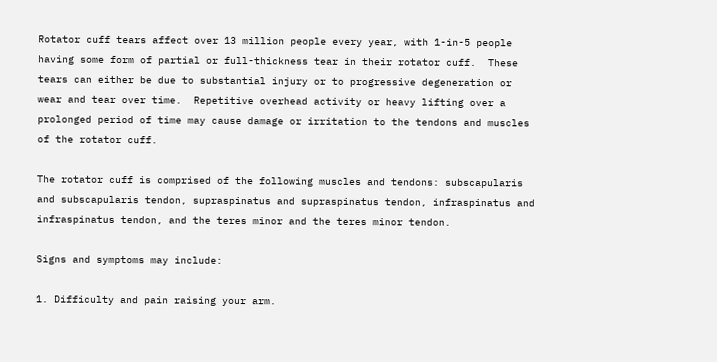Rotator cuff tears affect over 13 million people every year, with 1-in-5 people having some form of partial or full-thickness tear in their rotator cuff.  These tears can either be due to substantial injury or to progressive degeneration or wear and tear over time.  Repetitive overhead activity or heavy lifting over a prolonged period of time may cause damage or irritation to the tendons and muscles of the rotator cuff.

The rotator cuff is comprised of the following muscles and tendons: subscapularis and subscapularis tendon, supraspinatus and supraspinatus tendon, infraspinatus and infraspinatus tendon, and the teres minor and the teres minor tendon.

Signs and symptoms may include:

1. Difficulty and pain raising your arm.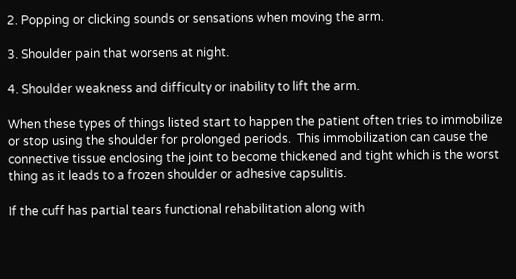2. Popping or clicking sounds or sensations when moving the arm.

3. Shoulder pain that worsens at night.

4. Shoulder weakness and difficulty or inability to lift the arm.

When these types of things listed start to happen the patient often tries to immobilize or stop using the shoulder for prolonged periods.  This immobilization can cause the connective tissue enclosing the joint to become thickened and tight which is the worst thing as it leads to a frozen shoulder or adhesive capsulitis.

If the cuff has partial tears functional rehabilitation along with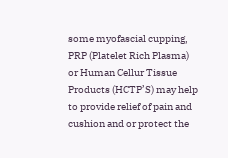some myofascial cupping, PRP (Platelet Rich Plasma) or Human Cellur Tissue Products (HCTP’S) may help to provide relief of pain and cushion and or protect the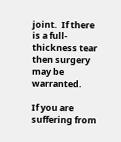joint.  If there is a full-thickness tear then surgery may be warranted.

If you are suffering from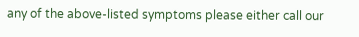any of the above-listed symptoms please either call our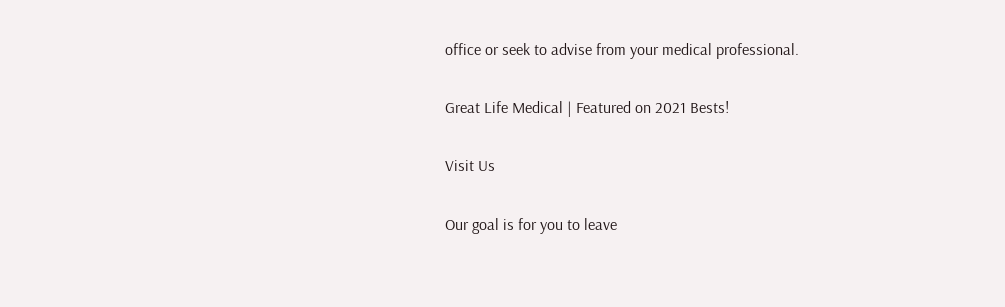office or seek to advise from your medical professional.

Great Life Medical | Featured on 2021 Bests!

Visit Us

Our goal is for you to leave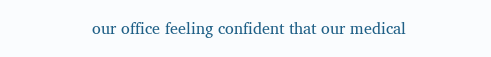our office feeling confident that our medical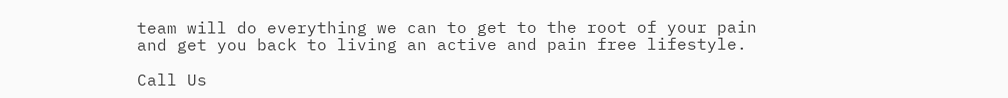team will do everything we can to get to the root of your pain and get you back to living an active and pain free lifestyle.

Call Us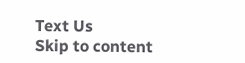Text Us
Skip to content